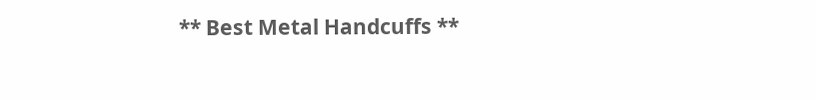** Best Metal Handcuffs **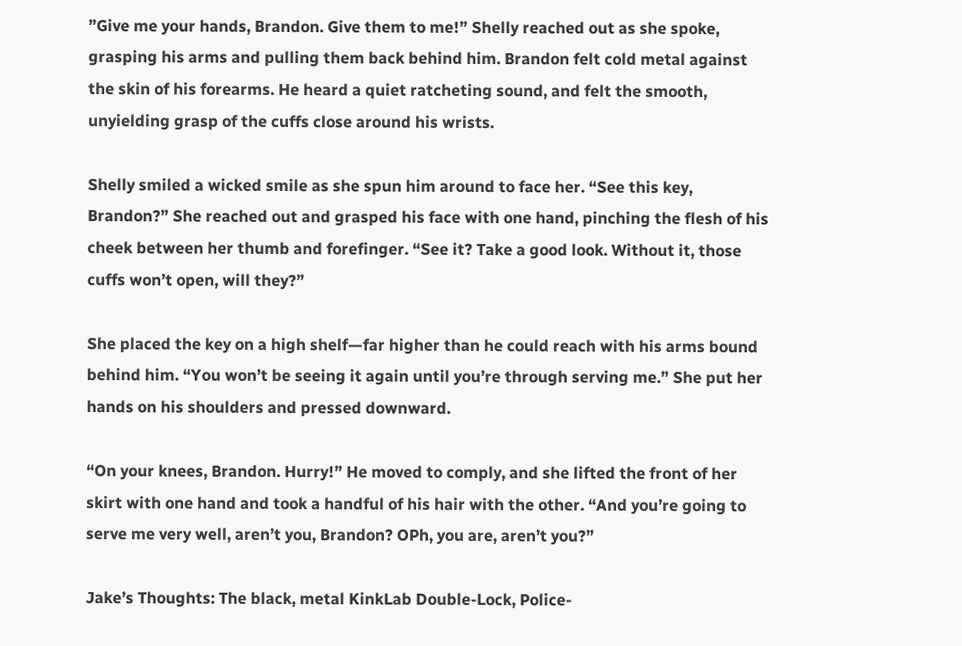”Give me your hands, Brandon. Give them to me!” Shelly reached out as she spoke, grasping his arms and pulling them back behind him. Brandon felt cold metal against the skin of his forearms. He heard a quiet ratcheting sound, and felt the smooth, unyielding grasp of the cuffs close around his wrists.

Shelly smiled a wicked smile as she spun him around to face her. “See this key, Brandon?” She reached out and grasped his face with one hand, pinching the flesh of his cheek between her thumb and forefinger. “See it? Take a good look. Without it, those cuffs won’t open, will they?”

She placed the key on a high shelf—far higher than he could reach with his arms bound behind him. “You won’t be seeing it again until you’re through serving me.” She put her hands on his shoulders and pressed downward.

“On your knees, Brandon. Hurry!” He moved to comply, and she lifted the front of her skirt with one hand and took a handful of his hair with the other. “And you’re going to serve me very well, aren’t you, Brandon? OPh, you are, aren’t you?”

Jake’s Thoughts: The black, metal KinkLab Double-Lock, Police-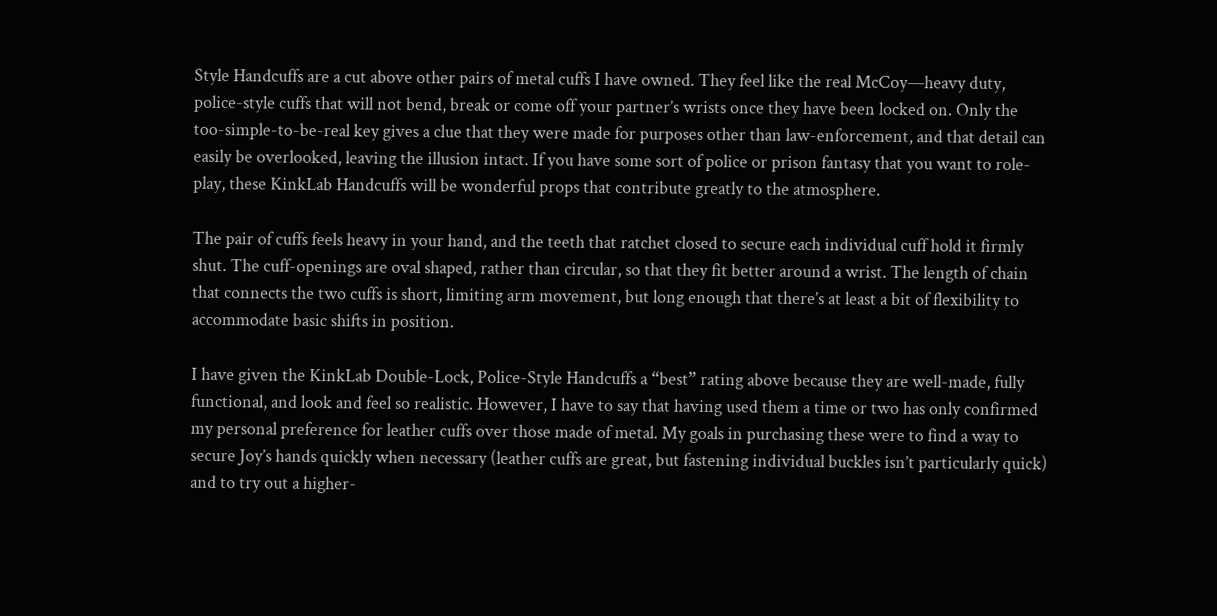Style Handcuffs are a cut above other pairs of metal cuffs I have owned. They feel like the real McCoy—heavy duty, police-style cuffs that will not bend, break or come off your partner’s wrists once they have been locked on. Only the too-simple-to-be-real key gives a clue that they were made for purposes other than law-enforcement, and that detail can easily be overlooked, leaving the illusion intact. If you have some sort of police or prison fantasy that you want to role-play, these KinkLab Handcuffs will be wonderful props that contribute greatly to the atmosphere.

The pair of cuffs feels heavy in your hand, and the teeth that ratchet closed to secure each individual cuff hold it firmly shut. The cuff-openings are oval shaped, rather than circular, so that they fit better around a wrist. The length of chain that connects the two cuffs is short, limiting arm movement, but long enough that there’s at least a bit of flexibility to accommodate basic shifts in position.

I have given the KinkLab Double-Lock, Police-Style Handcuffs a “best” rating above because they are well-made, fully functional, and look and feel so realistic. However, I have to say that having used them a time or two has only confirmed my personal preference for leather cuffs over those made of metal. My goals in purchasing these were to find a way to secure Joy’s hands quickly when necessary (leather cuffs are great, but fastening individual buckles isn’t particularly quick) and to try out a higher-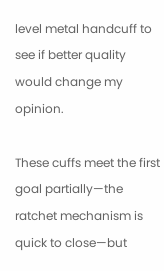level metal handcuff to see if better quality would change my opinion.

These cuffs meet the first goal partially—the ratchet mechanism is quick to close—but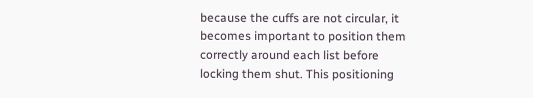because the cuffs are not circular, it becomes important to position them correctly around each list before locking them shut. This positioning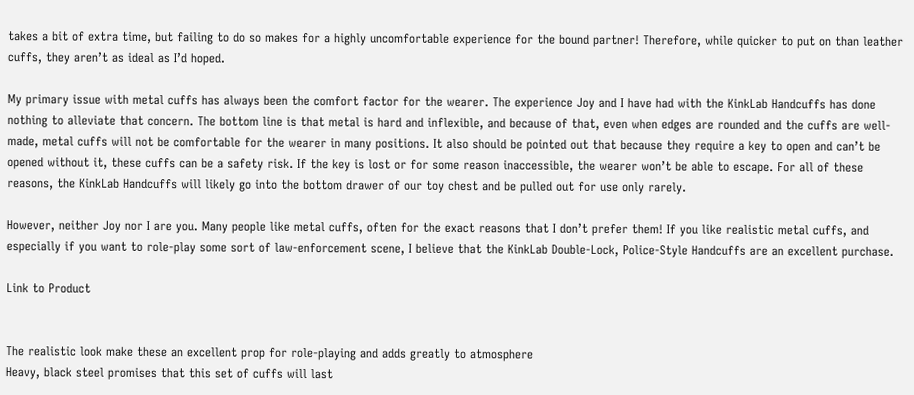takes a bit of extra time, but failing to do so makes for a highly uncomfortable experience for the bound partner! Therefore, while quicker to put on than leather cuffs, they aren’t as ideal as I’d hoped.

My primary issue with metal cuffs has always been the comfort factor for the wearer. The experience Joy and I have had with the KinkLab Handcuffs has done nothing to alleviate that concern. The bottom line is that metal is hard and inflexible, and because of that, even when edges are rounded and the cuffs are well-made, metal cuffs will not be comfortable for the wearer in many positions. It also should be pointed out that because they require a key to open and can’t be opened without it, these cuffs can be a safety risk. If the key is lost or for some reason inaccessible, the wearer won’t be able to escape. For all of these reasons, the KinkLab Handcuffs will likely go into the bottom drawer of our toy chest and be pulled out for use only rarely.

However, neither Joy nor I are you. Many people like metal cuffs, often for the exact reasons that I don’t prefer them! If you like realistic metal cuffs, and especially if you want to role-play some sort of law-enforcement scene, I believe that the KinkLab Double-Lock, Police-Style Handcuffs are an excellent purchase.

Link to Product


The realistic look make these an excellent prop for role-playing and adds greatly to atmosphere
Heavy, black steel promises that this set of cuffs will last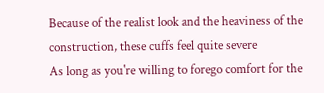Because of the realist look and the heaviness of the construction, these cuffs feel quite severe
As long as you're willing to forego comfort for the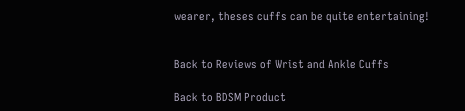wearer, theses cuffs can be quite entertaining!


Back to Reviews of Wrist and Ankle Cuffs

Back to BDSM Product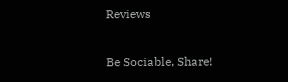Reviews

Be Sociable, Share!